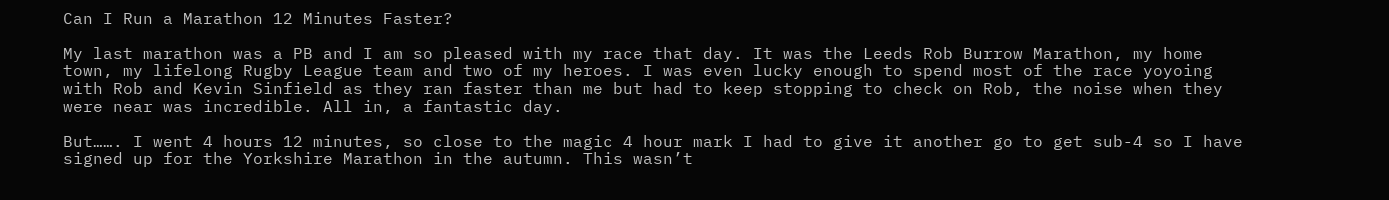Can I Run a Marathon 12 Minutes Faster?

My last marathon was a PB and I am so pleased with my race that day. It was the Leeds Rob Burrow Marathon, my home town, my lifelong Rugby League team and two of my heroes. I was even lucky enough to spend most of the race yoyoing with Rob and Kevin Sinfield as they ran faster than me but had to keep stopping to check on Rob, the noise when they were near was incredible. All in, a fantastic day.

But……. I went 4 hours 12 minutes, so close to the magic 4 hour mark I had to give it another go to get sub-4 so I have signed up for the Yorkshire Marathon in the autumn. This wasn’t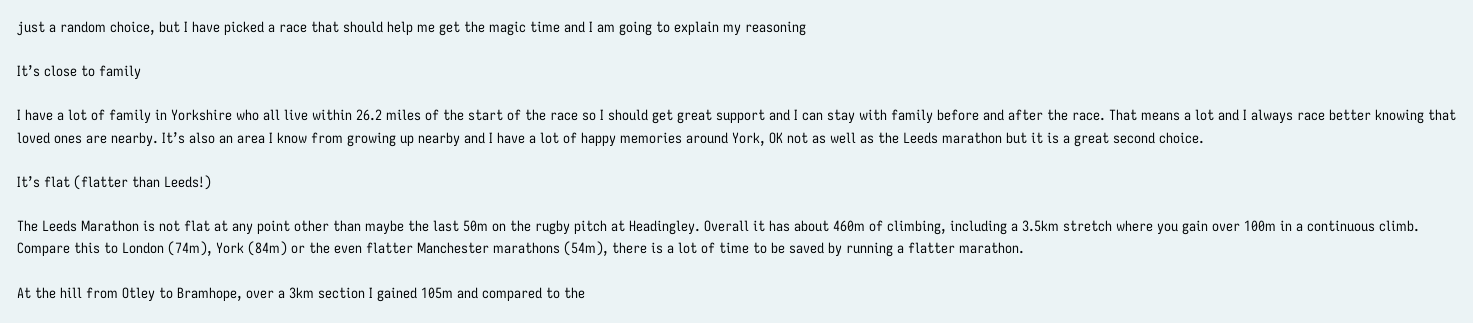just a random choice, but I have picked a race that should help me get the magic time and I am going to explain my reasoning

It’s close to family

I have a lot of family in Yorkshire who all live within 26.2 miles of the start of the race so I should get great support and I can stay with family before and after the race. That means a lot and I always race better knowing that loved ones are nearby. It’s also an area I know from growing up nearby and I have a lot of happy memories around York, OK not as well as the Leeds marathon but it is a great second choice.

It’s flat (flatter than Leeds!)

The Leeds Marathon is not flat at any point other than maybe the last 50m on the rugby pitch at Headingley. Overall it has about 460m of climbing, including a 3.5km stretch where you gain over 100m in a continuous climb. Compare this to London (74m), York (84m) or the even flatter Manchester marathons (54m), there is a lot of time to be saved by running a flatter marathon.

At the hill from Otley to Bramhope, over a 3km section I gained 105m and compared to the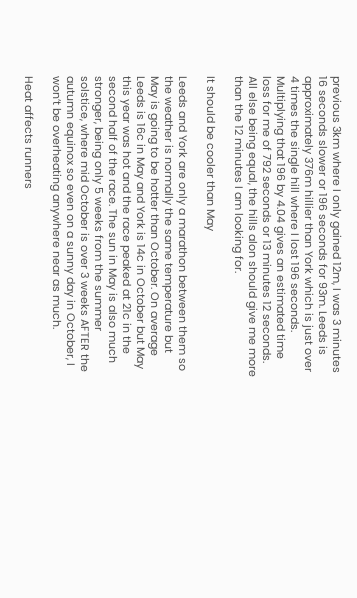previous 3km where I only gained 12m, I was 3 minutes 16 seconds slower or 196 seconds for 93m. Leeds is approximately 376m hillier than York which is just over 4 times the single hill where I lost 196 seconds. Multiplying that 196 by 4.04 gives an estimated time loss for me of 792 seconds or 13 minutes 12 seconds. All else being equal, the hills alon should give me more than the 12 minutes I am looking for.

It should be cooler than May

Leeds and York are only a marathon between them so the weather is normally the same temperature but May is going to be hotter than October. On average Leeds is 16c in May and York is 14c in October but May this year was hot and the race peaked at 21c in the second half of the race. The sun in May is also much stronger, being only 5 weeks from the summer solstice, where mid October is over 3 weeks AFTER the autumn equinox so even on a sunny day in October, I won’t be overheating anywhere near as much.

Heat affects runners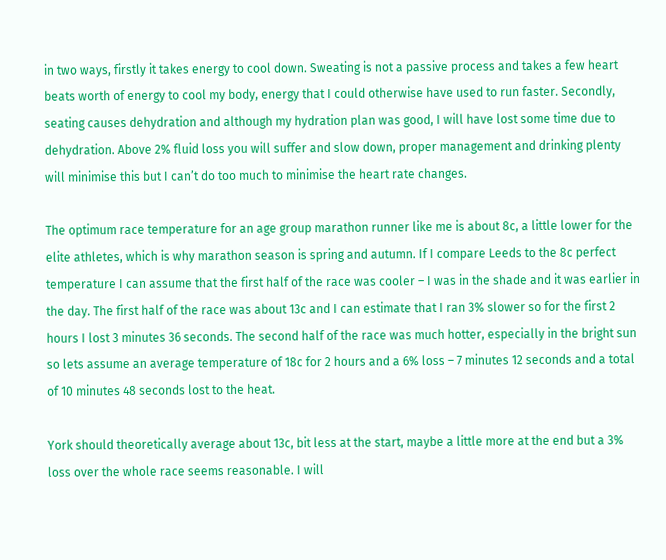in two ways, firstly it takes energy to cool down. Sweating is not a passive process and takes a few heart beats worth of energy to cool my body, energy that I could otherwise have used to run faster. Secondly, seating causes dehydration and although my hydration plan was good, I will have lost some time due to dehydration. Above 2% fluid loss you will suffer and slow down, proper management and drinking plenty will minimise this but I can’t do too much to minimise the heart rate changes.

The optimum race temperature for an age group marathon runner like me is about 8c, a little lower for the elite athletes, which is why marathon season is spring and autumn. If I compare Leeds to the 8c perfect temperature I can assume that the first half of the race was cooler – I was in the shade and it was earlier in the day. The first half of the race was about 13c and I can estimate that I ran 3% slower so for the first 2 hours I lost 3 minutes 36 seconds. The second half of the race was much hotter, especially in the bright sun so lets assume an average temperature of 18c for 2 hours and a 6% loss – 7 minutes 12 seconds and a total of 10 minutes 48 seconds lost to the heat.

York should theoretically average about 13c, bit less at the start, maybe a little more at the end but a 3% loss over the whole race seems reasonable. I will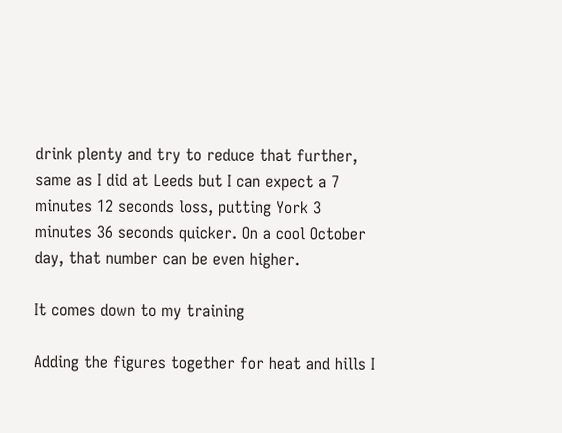drink plenty and try to reduce that further, same as I did at Leeds but I can expect a 7 minutes 12 seconds loss, putting York 3 minutes 36 seconds quicker. On a cool October day, that number can be even higher.

It comes down to my training

Adding the figures together for heat and hills I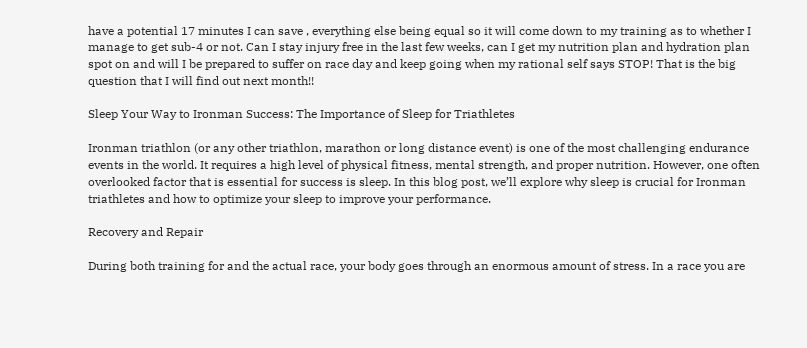have a potential 17 minutes I can save , everything else being equal so it will come down to my training as to whether I manage to get sub-4 or not. Can I stay injury free in the last few weeks, can I get my nutrition plan and hydration plan spot on and will I be prepared to suffer on race day and keep going when my rational self says STOP! That is the big question that I will find out next month!!

Sleep Your Way to Ironman Success: The Importance of Sleep for Triathletes

Ironman triathlon (or any other triathlon, marathon or long distance event) is one of the most challenging endurance events in the world. It requires a high level of physical fitness, mental strength, and proper nutrition. However, one often overlooked factor that is essential for success is sleep. In this blog post, we’ll explore why sleep is crucial for Ironman triathletes and how to optimize your sleep to improve your performance.

Recovery and Repair

During both training for and the actual race, your body goes through an enormous amount of stress. In a race you are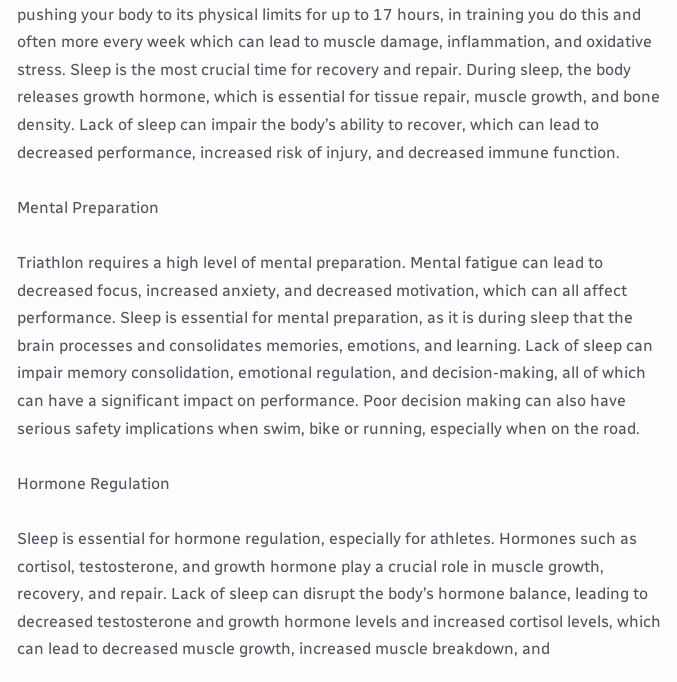pushing your body to its physical limits for up to 17 hours, in training you do this and often more every week which can lead to muscle damage, inflammation, and oxidative stress. Sleep is the most crucial time for recovery and repair. During sleep, the body releases growth hormone, which is essential for tissue repair, muscle growth, and bone density. Lack of sleep can impair the body’s ability to recover, which can lead to decreased performance, increased risk of injury, and decreased immune function.

Mental Preparation

Triathlon requires a high level of mental preparation. Mental fatigue can lead to decreased focus, increased anxiety, and decreased motivation, which can all affect performance. Sleep is essential for mental preparation, as it is during sleep that the brain processes and consolidates memories, emotions, and learning. Lack of sleep can impair memory consolidation, emotional regulation, and decision-making, all of which can have a significant impact on performance. Poor decision making can also have serious safety implications when swim, bike or running, especially when on the road.

Hormone Regulation

Sleep is essential for hormone regulation, especially for athletes. Hormones such as cortisol, testosterone, and growth hormone play a crucial role in muscle growth, recovery, and repair. Lack of sleep can disrupt the body’s hormone balance, leading to decreased testosterone and growth hormone levels and increased cortisol levels, which can lead to decreased muscle growth, increased muscle breakdown, and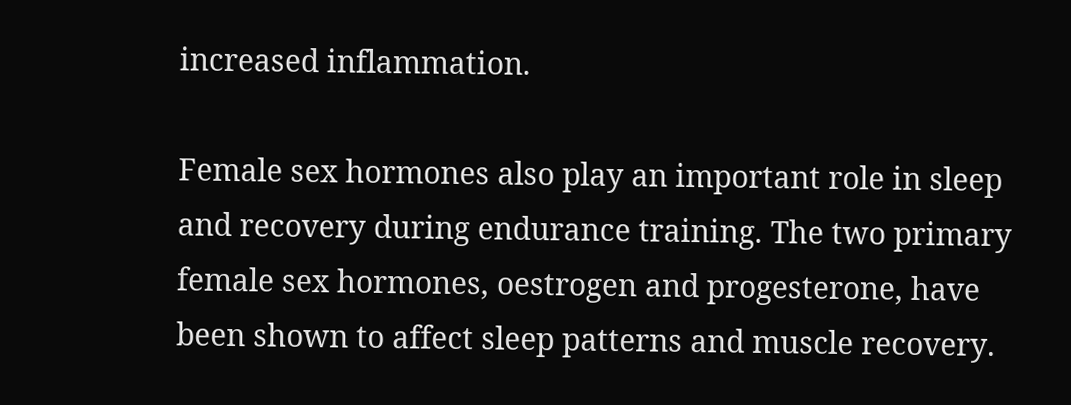increased inflammation.

Female sex hormones also play an important role in sleep and recovery during endurance training. The two primary female sex hormones, oestrogen and progesterone, have been shown to affect sleep patterns and muscle recovery.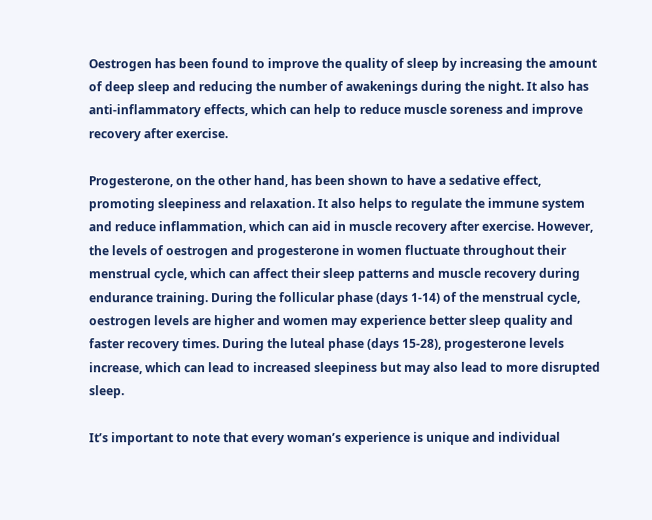Oestrogen has been found to improve the quality of sleep by increasing the amount of deep sleep and reducing the number of awakenings during the night. It also has anti-inflammatory effects, which can help to reduce muscle soreness and improve recovery after exercise.

Progesterone, on the other hand, has been shown to have a sedative effect, promoting sleepiness and relaxation. It also helps to regulate the immune system and reduce inflammation, which can aid in muscle recovery after exercise. However, the levels of oestrogen and progesterone in women fluctuate throughout their menstrual cycle, which can affect their sleep patterns and muscle recovery during endurance training. During the follicular phase (days 1-14) of the menstrual cycle, oestrogen levels are higher and women may experience better sleep quality and faster recovery times. During the luteal phase (days 15-28), progesterone levels increase, which can lead to increased sleepiness but may also lead to more disrupted sleep.

It’s important to note that every woman’s experience is unique and individual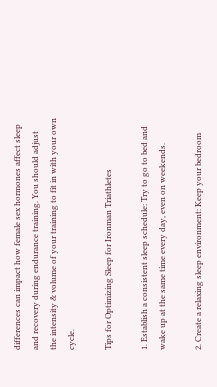differences can impact how female sex hormones affect sleep and recovery during endurance training. You should adjust the intensity & volume of your training to fit in with your own cycle.

Tips for Optimizing Sleep for Ironman Triathletes

1. Establish a consistent sleep schedule: Try to go to bed and wake up at the same time every day, even on weekends.

2. Create a relaxing sleep environment: Keep your bedroom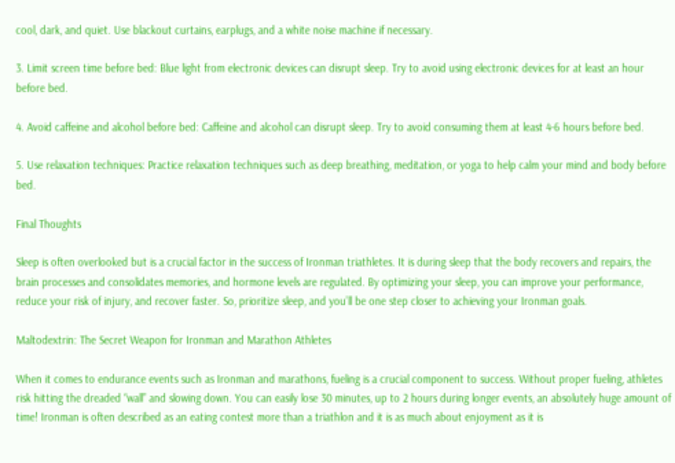cool, dark, and quiet. Use blackout curtains, earplugs, and a white noise machine if necessary.

3. Limit screen time before bed: Blue light from electronic devices can disrupt sleep. Try to avoid using electronic devices for at least an hour before bed.

4. Avoid caffeine and alcohol before bed: Caffeine and alcohol can disrupt sleep. Try to avoid consuming them at least 4-6 hours before bed.

5. Use relaxation techniques: Practice relaxation techniques such as deep breathing, meditation, or yoga to help calm your mind and body before bed.

Final Thoughts

Sleep is often overlooked but is a crucial factor in the success of Ironman triathletes. It is during sleep that the body recovers and repairs, the brain processes and consolidates memories, and hormone levels are regulated. By optimizing your sleep, you can improve your performance, reduce your risk of injury, and recover faster. So, prioritize sleep, and you’ll be one step closer to achieving your Ironman goals.

Maltodextrin: The Secret Weapon for Ironman and Marathon Athletes

When it comes to endurance events such as Ironman and marathons, fueling is a crucial component to success. Without proper fueling, athletes risk hitting the dreaded “wall” and slowing down. You can easily lose 30 minutes, up to 2 hours during longer events, an absolutely huge amount of time! Ironman is often described as an eating contest more than a triathlon and it is as much about enjoyment as it is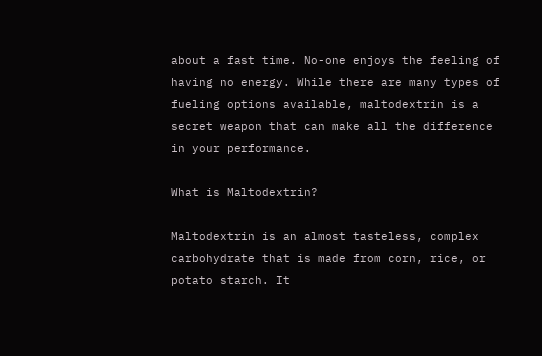about a fast time. No-one enjoys the feeling of having no energy. While there are many types of fueling options available, maltodextrin is a secret weapon that can make all the difference in your performance.

What is Maltodextrin?

Maltodextrin is an almost tasteless, complex carbohydrate that is made from corn, rice, or potato starch. It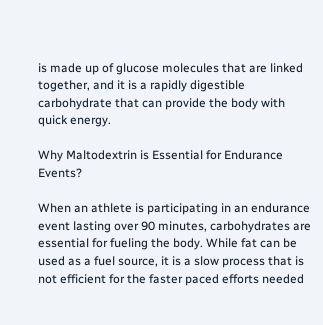is made up of glucose molecules that are linked together, and it is a rapidly digestible carbohydrate that can provide the body with quick energy.

Why Maltodextrin is Essential for Endurance Events?

When an athlete is participating in an endurance event lasting over 90 minutes, carbohydrates are essential for fueling the body. While fat can be used as a fuel source, it is a slow process that is not efficient for the faster paced efforts needed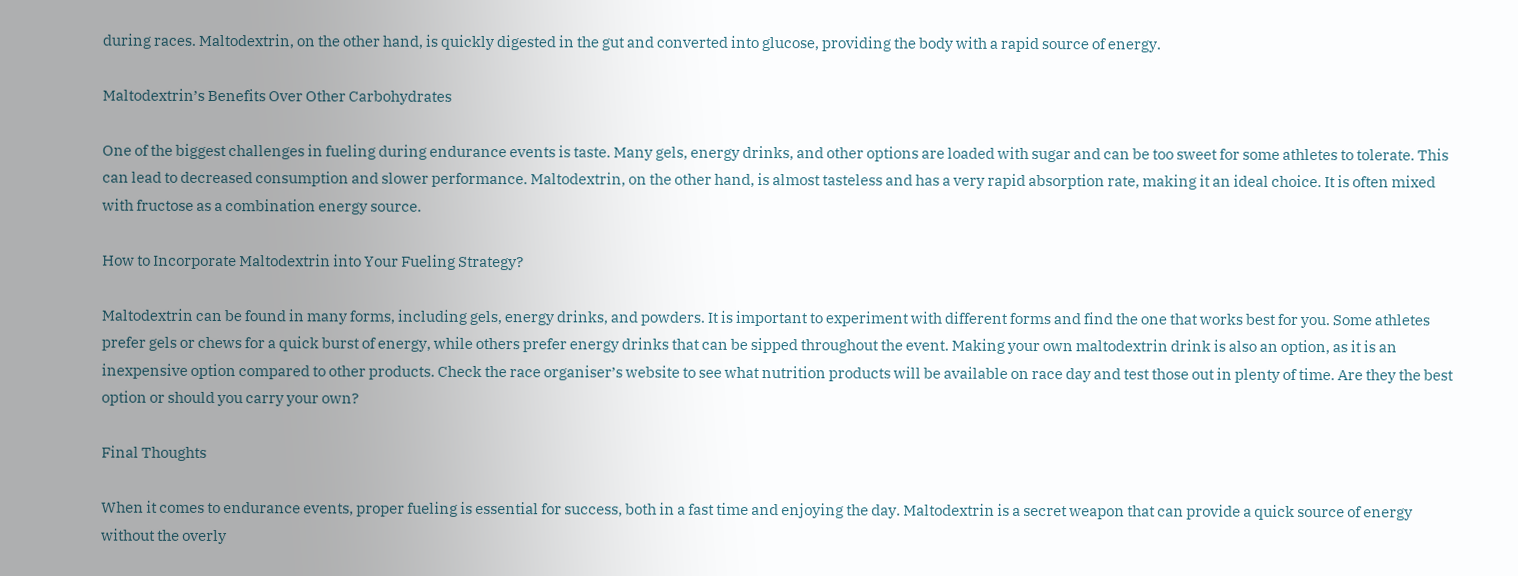during races. Maltodextrin, on the other hand, is quickly digested in the gut and converted into glucose, providing the body with a rapid source of energy.

Maltodextrin’s Benefits Over Other Carbohydrates

One of the biggest challenges in fueling during endurance events is taste. Many gels, energy drinks, and other options are loaded with sugar and can be too sweet for some athletes to tolerate. This can lead to decreased consumption and slower performance. Maltodextrin, on the other hand, is almost tasteless and has a very rapid absorption rate, making it an ideal choice. It is often mixed with fructose as a combination energy source.

How to Incorporate Maltodextrin into Your Fueling Strategy?

Maltodextrin can be found in many forms, including gels, energy drinks, and powders. It is important to experiment with different forms and find the one that works best for you. Some athletes prefer gels or chews for a quick burst of energy, while others prefer energy drinks that can be sipped throughout the event. Making your own maltodextrin drink is also an option, as it is an inexpensive option compared to other products. Check the race organiser’s website to see what nutrition products will be available on race day and test those out in plenty of time. Are they the best option or should you carry your own?

Final Thoughts

When it comes to endurance events, proper fueling is essential for success, both in a fast time and enjoying the day. Maltodextrin is a secret weapon that can provide a quick source of energy without the overly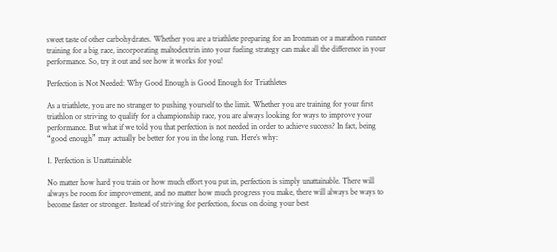sweet taste of other carbohydrates. Whether you are a triathlete preparing for an Ironman or a marathon runner training for a big race, incorporating maltodextrin into your fueling strategy can make all the difference in your performance. So, try it out and see how it works for you!

Perfection is Not Needed: Why Good Enough is Good Enough for Triathletes

As a triathlete, you are no stranger to pushing yourself to the limit. Whether you are training for your first triathlon or striving to qualify for a championship race, you are always looking for ways to improve your performance. But what if we told you that perfection is not needed in order to achieve success? In fact, being “good enough” may actually be better for you in the long run. Here’s why:

1. Perfection is Unattainable

No matter how hard you train or how much effort you put in, perfection is simply unattainable. There will always be room for improvement, and no matter how much progress you make, there will always be ways to become faster or stronger. Instead of striving for perfection, focus on doing your best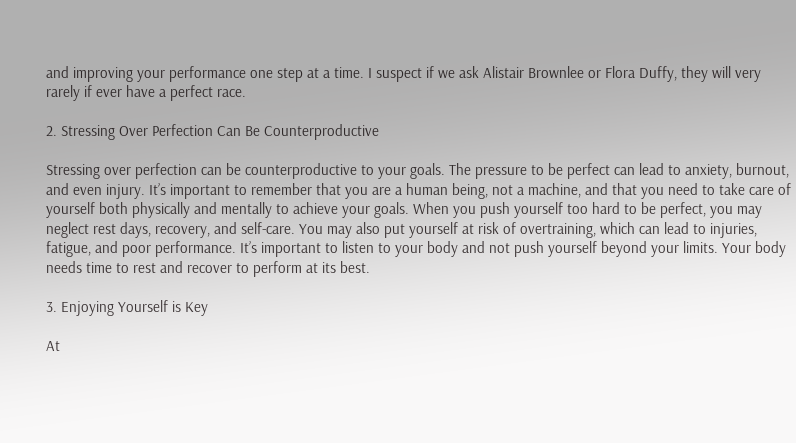and improving your performance one step at a time. I suspect if we ask Alistair Brownlee or Flora Duffy, they will very rarely if ever have a perfect race.

2. Stressing Over Perfection Can Be Counterproductive

Stressing over perfection can be counterproductive to your goals. The pressure to be perfect can lead to anxiety, burnout, and even injury. It’s important to remember that you are a human being, not a machine, and that you need to take care of yourself both physically and mentally to achieve your goals. When you push yourself too hard to be perfect, you may neglect rest days, recovery, and self-care. You may also put yourself at risk of overtraining, which can lead to injuries, fatigue, and poor performance. It’s important to listen to your body and not push yourself beyond your limits. Your body needs time to rest and recover to perform at its best.

3. Enjoying Yourself is Key

At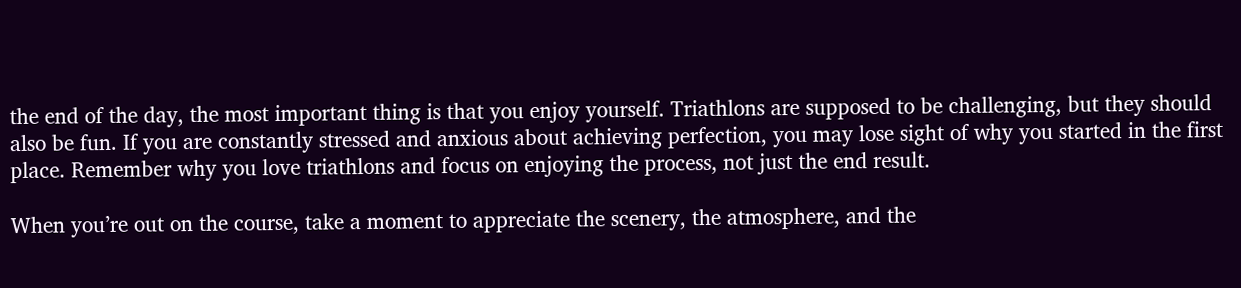the end of the day, the most important thing is that you enjoy yourself. Triathlons are supposed to be challenging, but they should also be fun. If you are constantly stressed and anxious about achieving perfection, you may lose sight of why you started in the first place. Remember why you love triathlons and focus on enjoying the process, not just the end result.

When you’re out on the course, take a moment to appreciate the scenery, the atmosphere, and the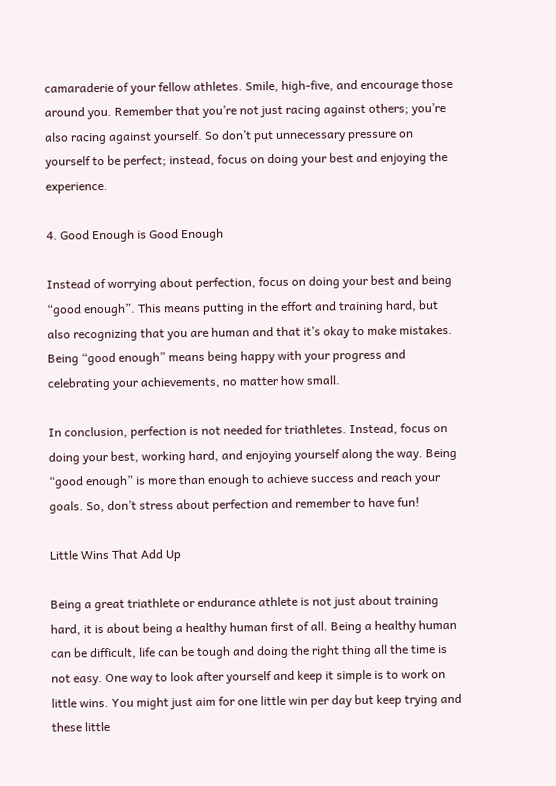camaraderie of your fellow athletes. Smile, high-five, and encourage those around you. Remember that you’re not just racing against others; you’re also racing against yourself. So don’t put unnecessary pressure on yourself to be perfect; instead, focus on doing your best and enjoying the experience.

4. Good Enough is Good Enough

Instead of worrying about perfection, focus on doing your best and being “good enough”. This means putting in the effort and training hard, but also recognizing that you are human and that it’s okay to make mistakes. Being “good enough” means being happy with your progress and celebrating your achievements, no matter how small.

In conclusion, perfection is not needed for triathletes. Instead, focus on doing your best, working hard, and enjoying yourself along the way. Being “good enough” is more than enough to achieve success and reach your goals. So, don’t stress about perfection and remember to have fun!

Little Wins That Add Up

Being a great triathlete or endurance athlete is not just about training hard, it is about being a healthy human first of all. Being a healthy human can be difficult, life can be tough and doing the right thing all the time is not easy. One way to look after yourself and keep it simple is to work on little wins. You might just aim for one little win per day but keep trying and these little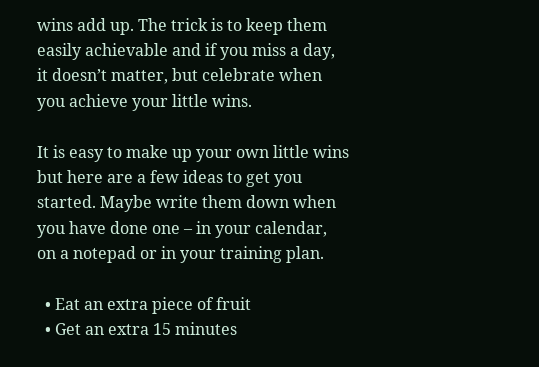wins add up. The trick is to keep them easily achievable and if you miss a day, it doesn’t matter, but celebrate when you achieve your little wins.

It is easy to make up your own little wins but here are a few ideas to get you started. Maybe write them down when you have done one – in your calendar, on a notepad or in your training plan.

  • Eat an extra piece of fruit
  • Get an extra 15 minutes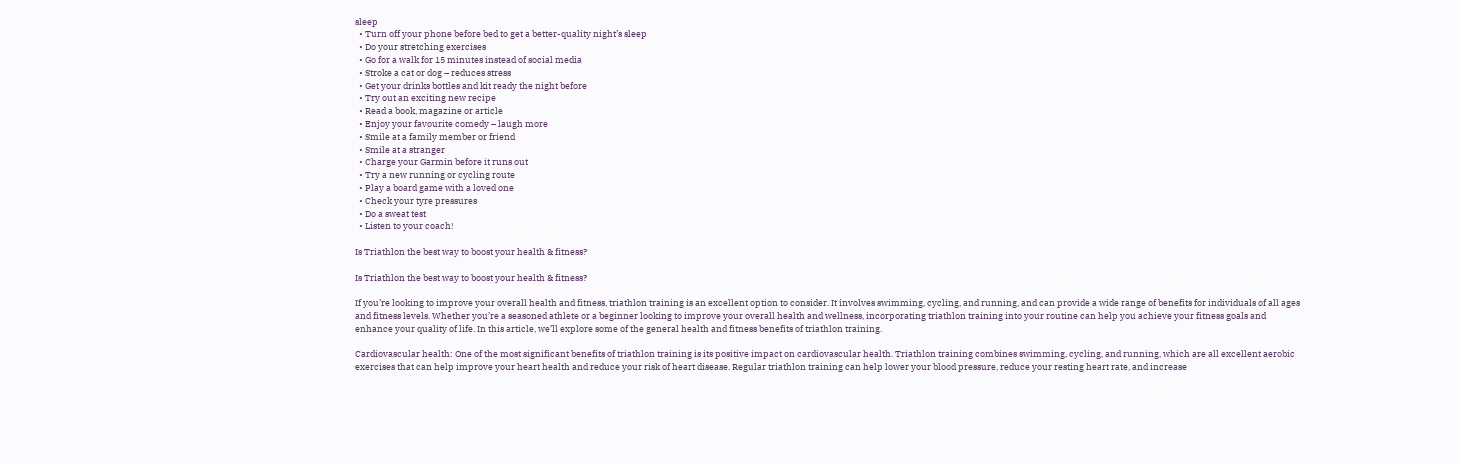sleep
  • Turn off your phone before bed to get a better-quality night’s sleep
  • Do your stretching exercises
  • Go for a walk for 15 minutes instead of social media
  • Stroke a cat or dog – reduces stress
  • Get your drinks bottles and kit ready the night before
  • Try out an exciting new recipe
  • Read a book, magazine or article
  • Enjoy your favourite comedy – laugh more
  • Smile at a family member or friend
  • Smile at a stranger
  • Charge your Garmin before it runs out
  • Try a new running or cycling route
  • Play a board game with a loved one
  • Check your tyre pressures
  • Do a sweat test
  • Listen to your coach!

Is Triathlon the best way to boost your health & fitness?

Is Triathlon the best way to boost your health & fitness?

If you’re looking to improve your overall health and fitness, triathlon training is an excellent option to consider. It involves swimming, cycling, and running, and can provide a wide range of benefits for individuals of all ages and fitness levels. Whether you’re a seasoned athlete or a beginner looking to improve your overall health and wellness, incorporating triathlon training into your routine can help you achieve your fitness goals and enhance your quality of life. In this article, we’ll explore some of the general health and fitness benefits of triathlon training.

Cardiovascular health: One of the most significant benefits of triathlon training is its positive impact on cardiovascular health. Triathlon training combines swimming, cycling, and running, which are all excellent aerobic exercises that can help improve your heart health and reduce your risk of heart disease. Regular triathlon training can help lower your blood pressure, reduce your resting heart rate, and increase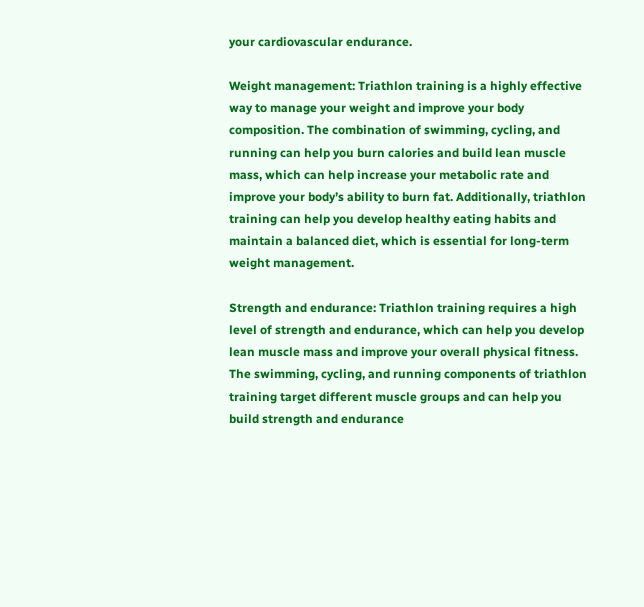your cardiovascular endurance.

Weight management: Triathlon training is a highly effective way to manage your weight and improve your body composition. The combination of swimming, cycling, and running can help you burn calories and build lean muscle mass, which can help increase your metabolic rate and improve your body’s ability to burn fat. Additionally, triathlon training can help you develop healthy eating habits and maintain a balanced diet, which is essential for long-term weight management.

Strength and endurance: Triathlon training requires a high level of strength and endurance, which can help you develop lean muscle mass and improve your overall physical fitness. The swimming, cycling, and running components of triathlon training target different muscle groups and can help you build strength and endurance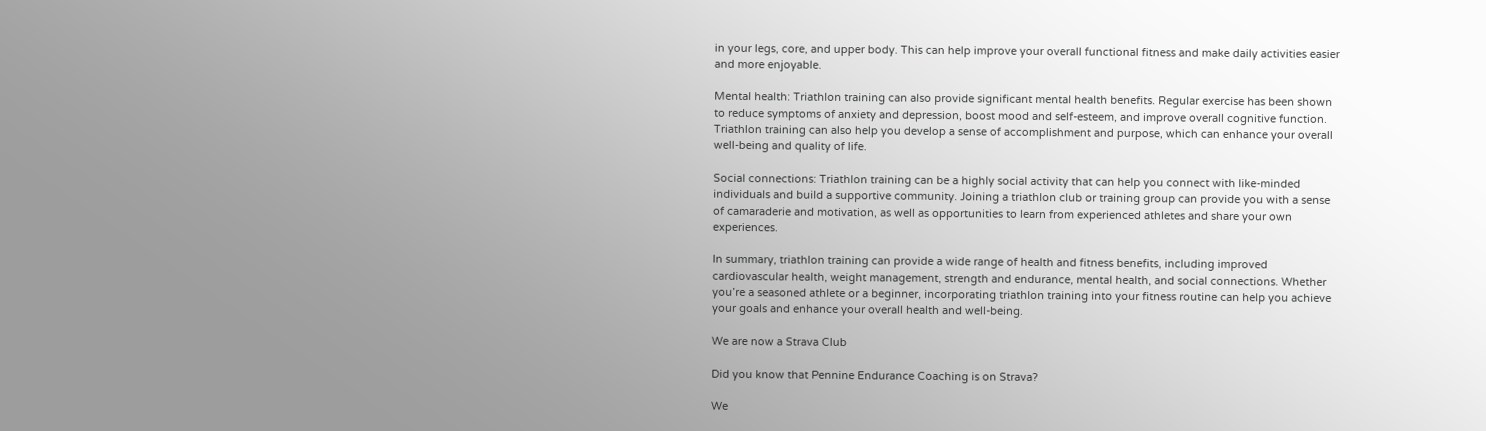in your legs, core, and upper body. This can help improve your overall functional fitness and make daily activities easier and more enjoyable.

Mental health: Triathlon training can also provide significant mental health benefits. Regular exercise has been shown to reduce symptoms of anxiety and depression, boost mood and self-esteem, and improve overall cognitive function. Triathlon training can also help you develop a sense of accomplishment and purpose, which can enhance your overall well-being and quality of life.

Social connections: Triathlon training can be a highly social activity that can help you connect with like-minded individuals and build a supportive community. Joining a triathlon club or training group can provide you with a sense of camaraderie and motivation, as well as opportunities to learn from experienced athletes and share your own experiences.

In summary, triathlon training can provide a wide range of health and fitness benefits, including improved cardiovascular health, weight management, strength and endurance, mental health, and social connections. Whether you’re a seasoned athlete or a beginner, incorporating triathlon training into your fitness routine can help you achieve your goals and enhance your overall health and well-being.

We are now a Strava Club

Did you know that Pennine Endurance Coaching is on Strava?

We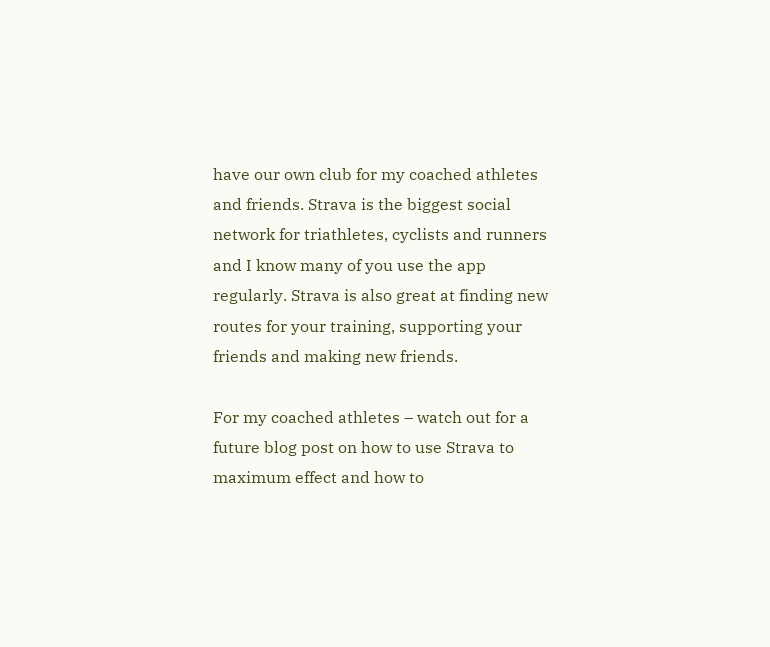have our own club for my coached athletes and friends. Strava is the biggest social network for triathletes, cyclists and runners and I know many of you use the app regularly. Strava is also great at finding new routes for your training, supporting your friends and making new friends.

For my coached athletes – watch out for a future blog post on how to use Strava to maximum effect and how to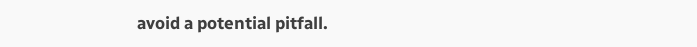avoid a potential pitfall.